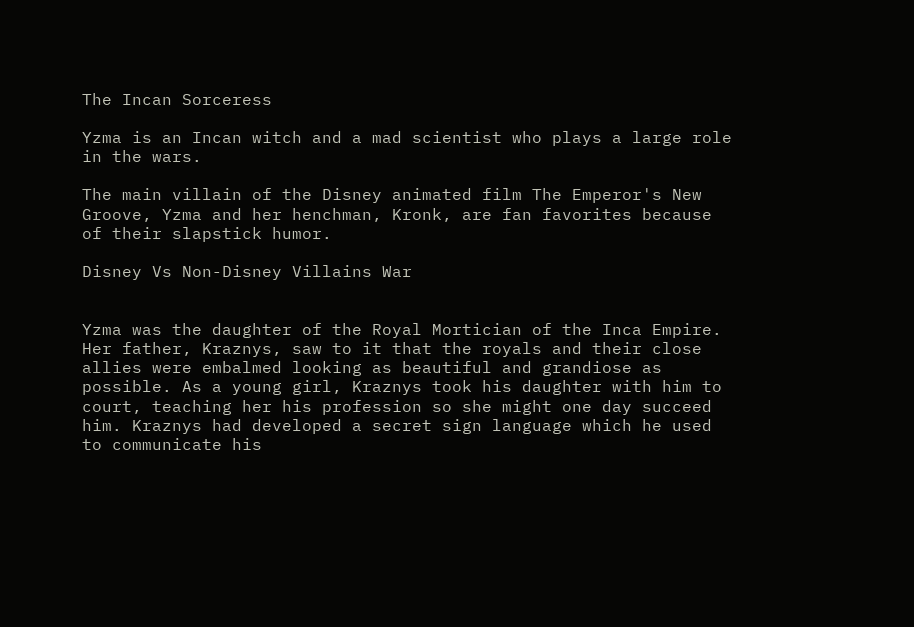The Incan Sorceress

Yzma is an Incan witch and a mad scientist who plays a large role in the wars.

The main villain of the Disney animated film The Emperor's New Groove, Yzma and her henchman, Kronk, are fan favorites because of their slapstick humor.

Disney Vs Non-Disney Villains War


Yzma was the daughter of the Royal Mortician of the Inca Empire. Her father, Kraznys, saw to it that the royals and their close allies were embalmed looking as beautiful and grandiose as possible. As a young girl, Kraznys took his daughter with him to court, teaching her his profession so she might one day succeed him. Kraznys had developed a secret sign language which he used to communicate his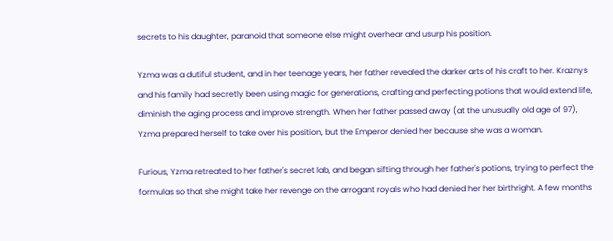secrets to his daughter, paranoid that someone else might overhear and usurp his position.

Yzma was a dutiful student, and in her teenage years, her father revealed the darker arts of his craft to her. Kraznys and his family had secretly been using magic for generations, crafting and perfecting potions that would extend life, diminish the aging process and improve strength. When her father passed away (at the unusually old age of 97), Yzma prepared herself to take over his position, but the Emperor denied her because she was a woman.

Furious, Yzma retreated to her father's secret lab, and began sifting through her father's potions, trying to perfect the formulas so that she might take her revenge on the arrogant royals who had denied her her birthright. A few months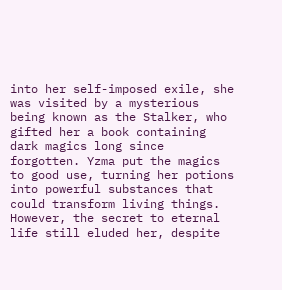into her self-imposed exile, she was visited by a mysterious being known as the Stalker, who gifted her a book containing dark magics long since forgotten. Yzma put the magics to good use, turning her potions into powerful substances that could transform living things. However, the secret to eternal life still eluded her, despite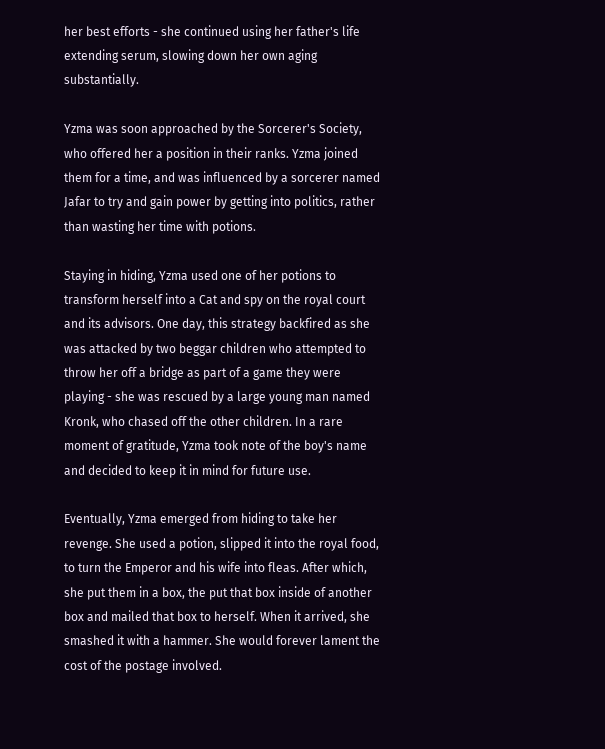her best efforts - she continued using her father's life extending serum, slowing down her own aging substantially.

Yzma was soon approached by the Sorcerer's Society, who offered her a position in their ranks. Yzma joined them for a time, and was influenced by a sorcerer named Jafar to try and gain power by getting into politics, rather than wasting her time with potions.

Staying in hiding, Yzma used one of her potions to transform herself into a Cat and spy on the royal court and its advisors. One day, this strategy backfired as she was attacked by two beggar children who attempted to throw her off a bridge as part of a game they were playing - she was rescued by a large young man named Kronk, who chased off the other children. In a rare moment of gratitude, Yzma took note of the boy's name and decided to keep it in mind for future use.

Eventually, Yzma emerged from hiding to take her revenge. She used a potion, slipped it into the royal food, to turn the Emperor and his wife into fleas. After which, she put them in a box, the put that box inside of another box and mailed that box to herself. When it arrived, she smashed it with a hammer. She would forever lament the cost of the postage involved.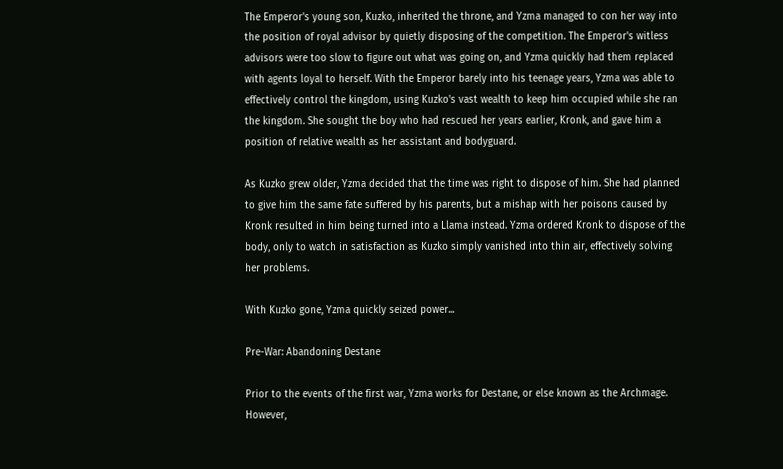The Emperor's young son, Kuzko, inherited the throne, and Yzma managed to con her way into the position of royal advisor by quietly disposing of the competition. The Emperor's witless advisors were too slow to figure out what was going on, and Yzma quickly had them replaced with agents loyal to herself. With the Emperor barely into his teenage years, Yzma was able to effectively control the kingdom, using Kuzko's vast wealth to keep him occupied while she ran the kingdom. She sought the boy who had rescued her years earlier, Kronk, and gave him a position of relative wealth as her assistant and bodyguard.

As Kuzko grew older, Yzma decided that the time was right to dispose of him. She had planned to give him the same fate suffered by his parents, but a mishap with her poisons caused by Kronk resulted in him being turned into a Llama instead. Yzma ordered Kronk to dispose of the body, only to watch in satisfaction as Kuzko simply vanished into thin air, effectively solving her problems.

With Kuzko gone, Yzma quickly seized power...

Pre-War: Abandoning Destane

Prior to the events of the first war, Yzma works for Destane, or else known as the Archmage. However,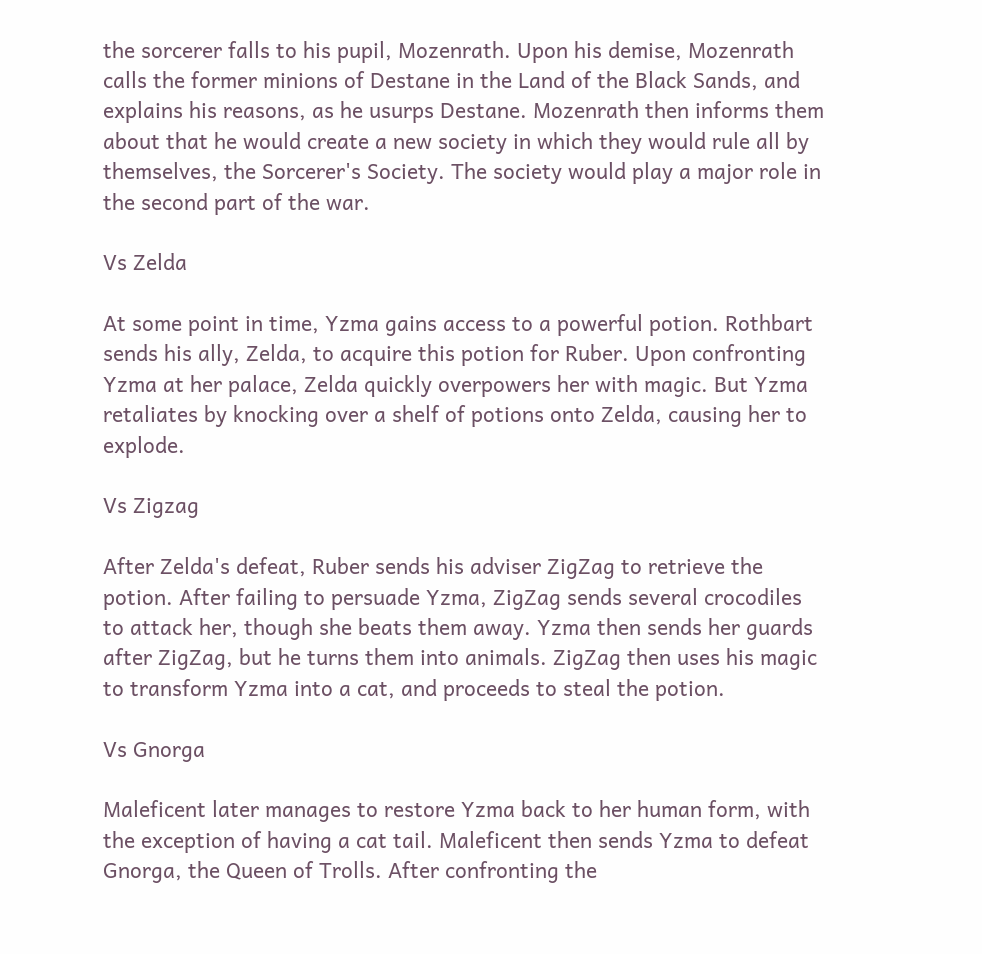the sorcerer falls to his pupil, Mozenrath. Upon his demise, Mozenrath calls the former minions of Destane in the Land of the Black Sands, and explains his reasons, as he usurps Destane. Mozenrath then informs them about that he would create a new society in which they would rule all by themselves, the Sorcerer's Society. The society would play a major role in the second part of the war.

Vs Zelda

At some point in time, Yzma gains access to a powerful potion. Rothbart sends his ally, Zelda, to acquire this potion for Ruber. Upon confronting Yzma at her palace, Zelda quickly overpowers her with magic. But Yzma retaliates by knocking over a shelf of potions onto Zelda, causing her to explode.

Vs Zigzag

After Zelda's defeat, Ruber sends his adviser ZigZag to retrieve the potion. After failing to persuade Yzma, ZigZag sends several crocodiles to attack her, though she beats them away. Yzma then sends her guards after ZigZag, but he turns them into animals. ZigZag then uses his magic to transform Yzma into a cat, and proceeds to steal the potion.

Vs Gnorga

Maleficent later manages to restore Yzma back to her human form, with the exception of having a cat tail. Maleficent then sends Yzma to defeat Gnorga, the Queen of Trolls. After confronting the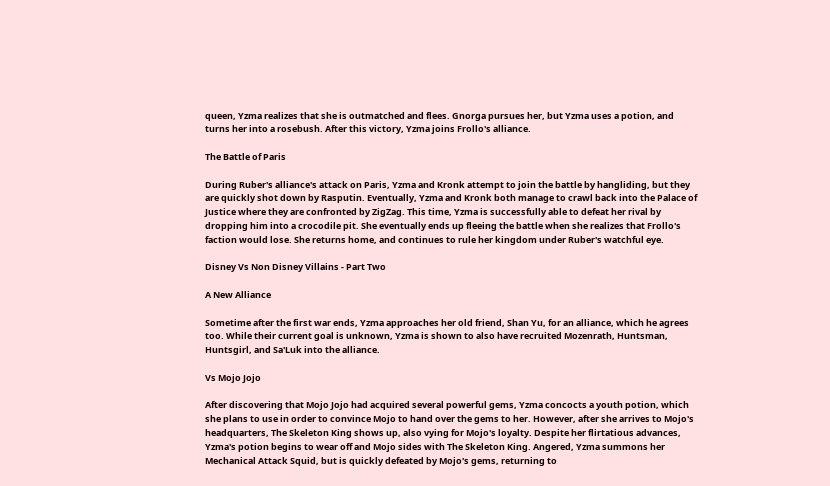queen, Yzma realizes that she is outmatched and flees. Gnorga pursues her, but Yzma uses a potion, and turns her into a rosebush. After this victory, Yzma joins Frollo's alliance.

The Battle of Paris

During Ruber's alliance's attack on Paris, Yzma and Kronk attempt to join the battle by hangliding, but they are quickly shot down by Rasputin. Eventually, Yzma and Kronk both manage to crawl back into the Palace of Justice where they are confronted by ZigZag. This time, Yzma is successfully able to defeat her rival by dropping him into a crocodile pit. She eventually ends up fleeing the battle when she realizes that Frollo's faction would lose. She returns home, and continues to rule her kingdom under Ruber's watchful eye.

Disney Vs Non Disney Villains - Part Two

A New Alliance

Sometime after the first war ends, Yzma approaches her old friend, Shan Yu, for an alliance, which he agrees too. While their current goal is unknown, Yzma is shown to also have recruited Mozenrath, Huntsman, Huntsgirl, and Sa'Luk into the alliance.

Vs Mojo Jojo

After discovering that Mojo Jojo had acquired several powerful gems, Yzma concocts a youth potion, which she plans to use in order to convince Mojo to hand over the gems to her. However, after she arrives to Mojo's headquarters, The Skeleton King shows up, also vying for Mojo's loyalty. Despite her flirtatious advances, Yzma's potion begins to wear off and Mojo sides with The Skeleton King. Angered, Yzma summons her Mechanical Attack Squid, but is quickly defeated by Mojo's gems, returning to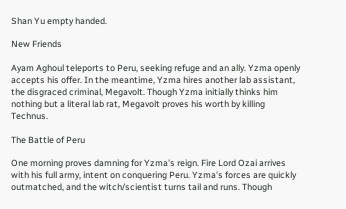Shan Yu empty handed.

New Friends

Ayam Aghoul teleports to Peru, seeking refuge and an ally. Yzma openly accepts his offer. In the meantime, Yzma hires another lab assistant, the disgraced criminal, Megavolt. Though Yzma initially thinks him nothing but a literal lab rat, Megavolt proves his worth by killing Technus.

The Battle of Peru

One morning proves damning for Yzma's reign. Fire Lord Ozai arrives with his full army, intent on conquering Peru. Yzma's forces are quickly outmatched, and the witch/scientist turns tail and runs. Though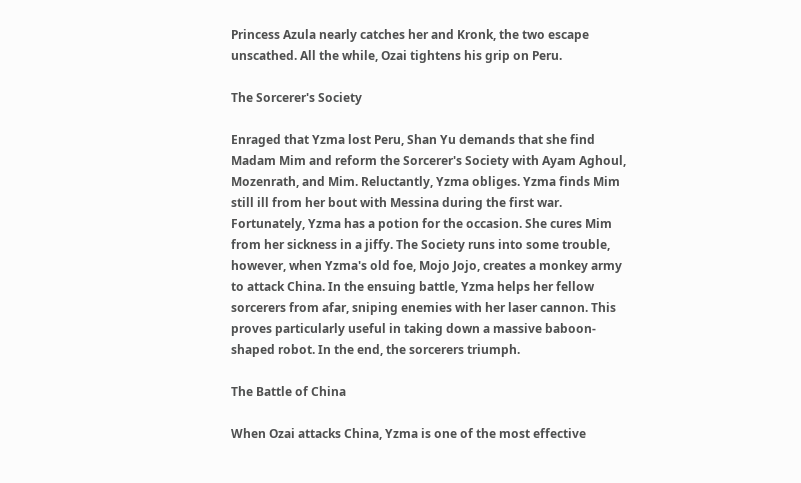Princess Azula nearly catches her and Kronk, the two escape unscathed. All the while, Ozai tightens his grip on Peru.

The Sorcerer's Society

Enraged that Yzma lost Peru, Shan Yu demands that she find Madam Mim and reform the Sorcerer's Society with Ayam Aghoul, Mozenrath, and Mim. Reluctantly, Yzma obliges. Yzma finds Mim still ill from her bout with Messina during the first war. Fortunately, Yzma has a potion for the occasion. She cures Mim from her sickness in a jiffy. The Society runs into some trouble, however, when Yzma's old foe, Mojo Jojo, creates a monkey army to attack China. In the ensuing battle, Yzma helps her fellow sorcerers from afar, sniping enemies with her laser cannon. This proves particularly useful in taking down a massive baboon-shaped robot. In the end, the sorcerers triumph.

The Battle of China

When Ozai attacks China, Yzma is one of the most effective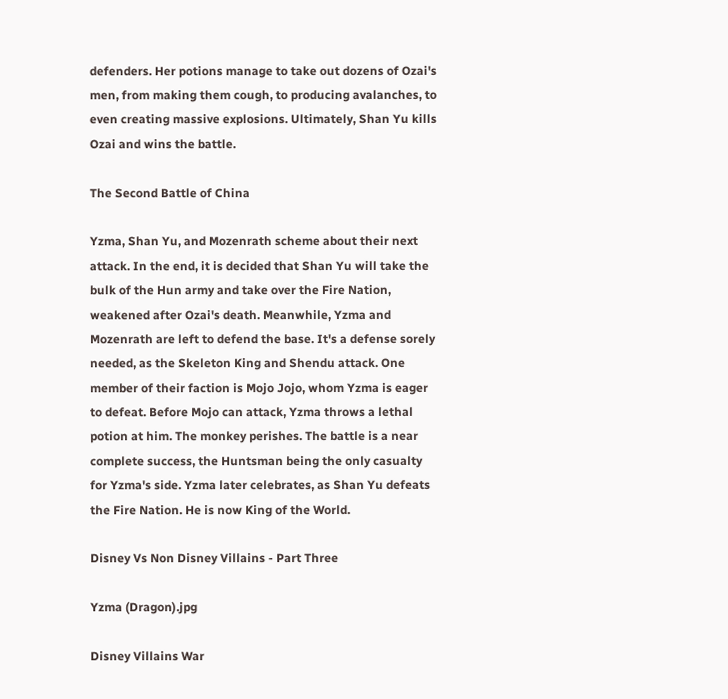defenders. Her potions manage to take out dozens of Ozai's men, from making them cough, to producing avalanches, to even creating massive explosions. Ultimately, Shan Yu kills Ozai and wins the battle.

The Second Battle of China

Yzma, Shan Yu, and Mozenrath scheme about their next attack. In the end, it is decided that Shan Yu will take the bulk of the Hun army and take over the Fire Nation, weakened after Ozai's death. Meanwhile, Yzma and Mozenrath are left to defend the base. It's a defense sorely needed, as the Skeleton King and Shendu attack. One member of their faction is Mojo Jojo, whom Yzma is eager to defeat. Before Mojo can attack, Yzma throws a lethal potion at him. The monkey perishes. The battle is a near complete success, the Huntsman being the only casualty for Yzma's side. Yzma later celebrates, as Shan Yu defeats the Fire Nation. He is now King of the World.

Disney Vs Non Disney Villains - Part Three

Yzma (Dragon).jpg

Disney Villains War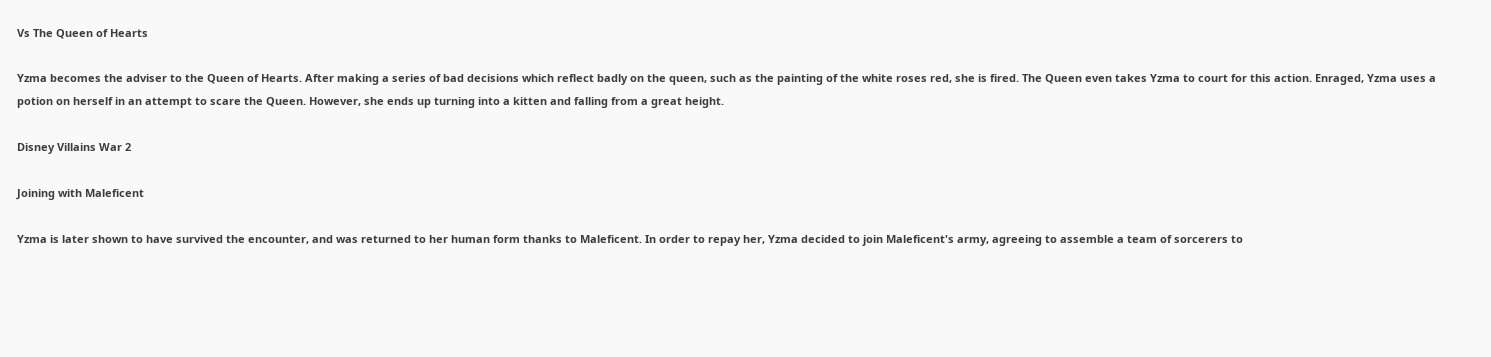Vs The Queen of Hearts

Yzma becomes the adviser to the Queen of Hearts. After making a series of bad decisions which reflect badly on the queen, such as the painting of the white roses red, she is fired. The Queen even takes Yzma to court for this action. Enraged, Yzma uses a potion on herself in an attempt to scare the Queen. However, she ends up turning into a kitten and falling from a great height.

Disney Villains War 2

Joining with Maleficent

Yzma is later shown to have survived the encounter, and was returned to her human form thanks to Maleficent. In order to repay her, Yzma decided to join Maleficent's army, agreeing to assemble a team of sorcerers to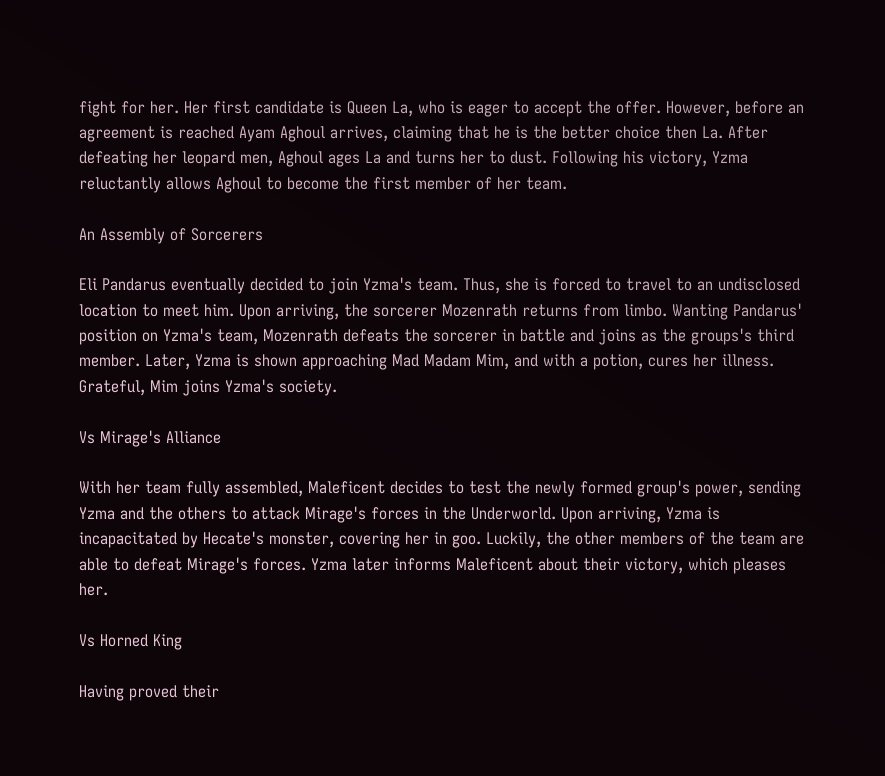fight for her. Her first candidate is Queen La, who is eager to accept the offer. However, before an agreement is reached Ayam Aghoul arrives, claiming that he is the better choice then La. After defeating her leopard men, Aghoul ages La and turns her to dust. Following his victory, Yzma reluctantly allows Aghoul to become the first member of her team.

An Assembly of Sorcerers

Eli Pandarus eventually decided to join Yzma's team. Thus, she is forced to travel to an undisclosed location to meet him. Upon arriving, the sorcerer Mozenrath returns from limbo. Wanting Pandarus' position on Yzma's team, Mozenrath defeats the sorcerer in battle and joins as the groups's third member. Later, Yzma is shown approaching Mad Madam Mim, and with a potion, cures her illness. Grateful, Mim joins Yzma's society.

Vs Mirage's Alliance

With her team fully assembled, Maleficent decides to test the newly formed group's power, sending Yzma and the others to attack Mirage's forces in the Underworld. Upon arriving, Yzma is incapacitated by Hecate's monster, covering her in goo. Luckily, the other members of the team are able to defeat Mirage's forces. Yzma later informs Maleficent about their victory, which pleases her.

Vs Horned King

Having proved their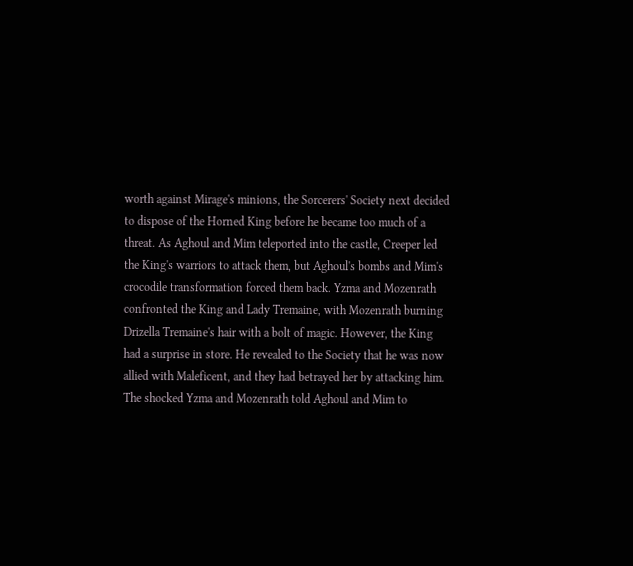worth against Mirage's minions, the Sorcerers' Society next decided to dispose of the Horned King before he became too much of a threat. As Aghoul and Mim teleported into the castle, Creeper led the King's warriors to attack them, but Aghoul's bombs and Mim's crocodile transformation forced them back. Yzma and Mozenrath confronted the King and Lady Tremaine, with Mozenrath burning Drizella Tremaine's hair with a bolt of magic. However, the King had a surprise in store. He revealed to the Society that he was now allied with Maleficent, and they had betrayed her by attacking him. The shocked Yzma and Mozenrath told Aghoul and Mim to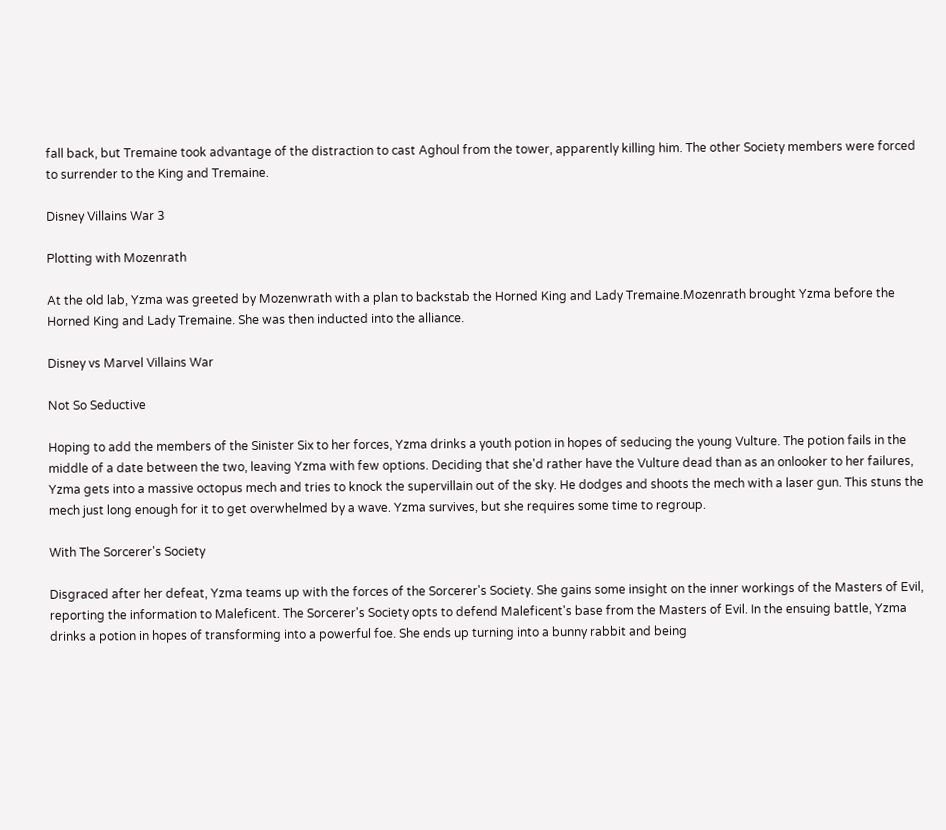fall back, but Tremaine took advantage of the distraction to cast Aghoul from the tower, apparently killing him. The other Society members were forced to surrender to the King and Tremaine.

Disney Villains War 3

Plotting with Mozenrath

At the old lab, Yzma was greeted by Mozenwrath with a plan to backstab the Horned King and Lady Tremaine.Mozenrath brought Yzma before the Horned King and Lady Tremaine. She was then inducted into the alliance.

Disney vs Marvel Villains War

Not So Seductive

Hoping to add the members of the Sinister Six to her forces, Yzma drinks a youth potion in hopes of seducing the young Vulture. The potion fails in the middle of a date between the two, leaving Yzma with few options. Deciding that she'd rather have the Vulture dead than as an onlooker to her failures, Yzma gets into a massive octopus mech and tries to knock the supervillain out of the sky. He dodges and shoots the mech with a laser gun. This stuns the mech just long enough for it to get overwhelmed by a wave. Yzma survives, but she requires some time to regroup.

With The Sorcerer's Society

Disgraced after her defeat, Yzma teams up with the forces of the Sorcerer's Society. She gains some insight on the inner workings of the Masters of Evil, reporting the information to Maleficent. The Sorcerer's Society opts to defend Maleficent's base from the Masters of Evil. In the ensuing battle, Yzma drinks a potion in hopes of transforming into a powerful foe. She ends up turning into a bunny rabbit and being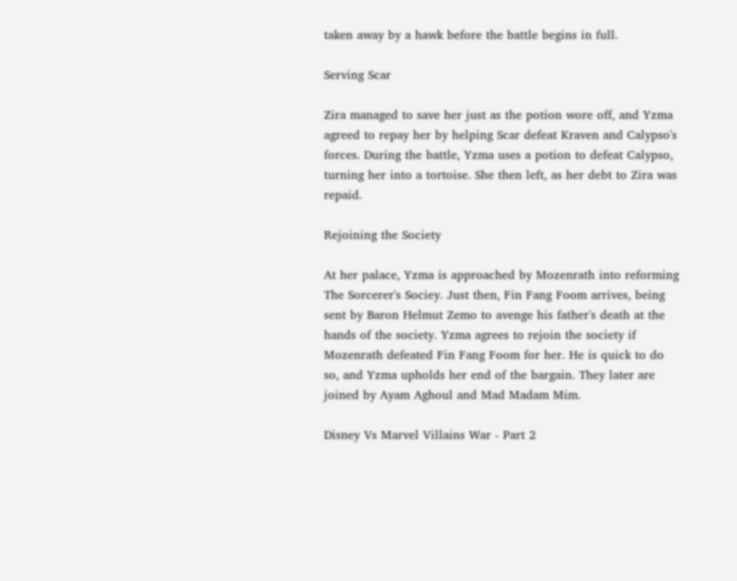taken away by a hawk before the battle begins in full.

Serving Scar

Zira managed to save her just as the potion wore off, and Yzma agreed to repay her by helping Scar defeat Kraven and Calypso's forces. During the battle, Yzma uses a potion to defeat Calypso, turning her into a tortoise. She then left, as her debt to Zira was repaid.

Rejoining the Society

At her palace, Yzma is approached by Mozenrath into reforming The Sorcerer's Sociey. Just then, Fin Fang Foom arrives, being sent by Baron Helmut Zemo to avenge his father's death at the hands of the society. Yzma agrees to rejoin the society if Mozenrath defeated Fin Fang Foom for her. He is quick to do so, and Yzma upholds her end of the bargain. They later are joined by Ayam Aghoul and Mad Madam Mim.

Disney Vs Marvel Villains War - Part 2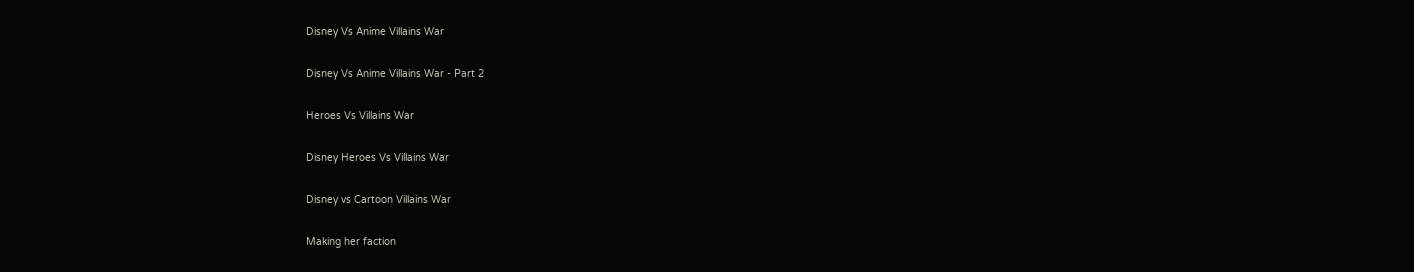Disney Vs Anime Villains War

Disney Vs Anime Villains War - Part 2

Heroes Vs Villains War

Disney Heroes Vs Villains War

Disney vs Cartoon Villains War

Making her faction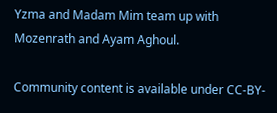Yzma and Madam Mim team up with Mozenrath and Ayam Aghoul.

Community content is available under CC-BY-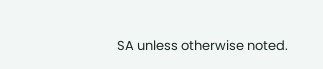SA unless otherwise noted.